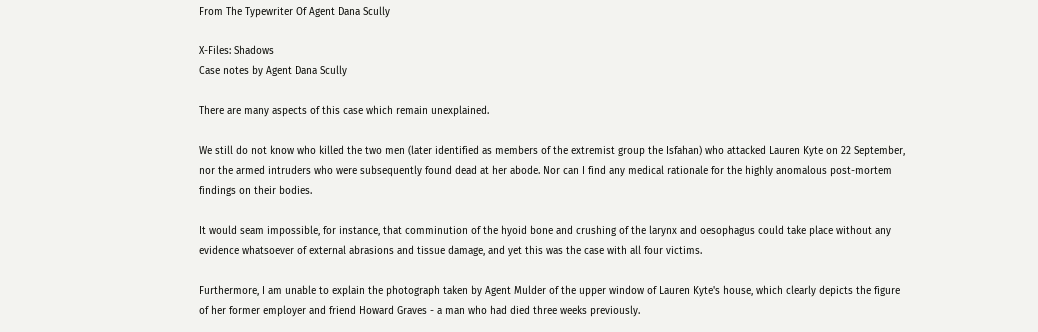From The Typewriter Of Agent Dana Scully

X-Files: Shadows
Case notes by Agent Dana Scully

There are many aspects of this case which remain unexplained.

We still do not know who killed the two men (later identified as members of the extremist group the Isfahan) who attacked Lauren Kyte on 22 September, nor the armed intruders who were subsequently found dead at her abode. Nor can I find any medical rationale for the highly anomalous post-mortem findings on their bodies.

It would seam impossible, for instance, that comminution of the hyoid bone and crushing of the larynx and oesophagus could take place without any evidence whatsoever of external abrasions and tissue damage, and yet this was the case with all four victims.

Furthermore, I am unable to explain the photograph taken by Agent Mulder of the upper window of Lauren Kyte's house, which clearly depicts the figure of her former employer and friend Howard Graves - a man who had died three weeks previously.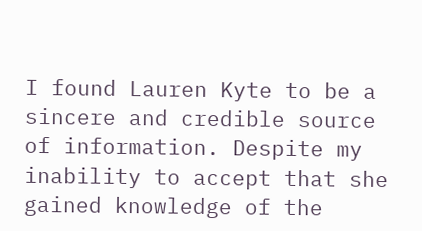I found Lauren Kyte to be a sincere and credible source of information. Despite my inability to accept that she gained knowledge of the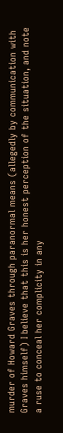murder of Howard Graves through paranormal means (allegedly by communication with Graves himself) I believe that this is her honest perception of the situation, and note a ruse to conceal her complicity in any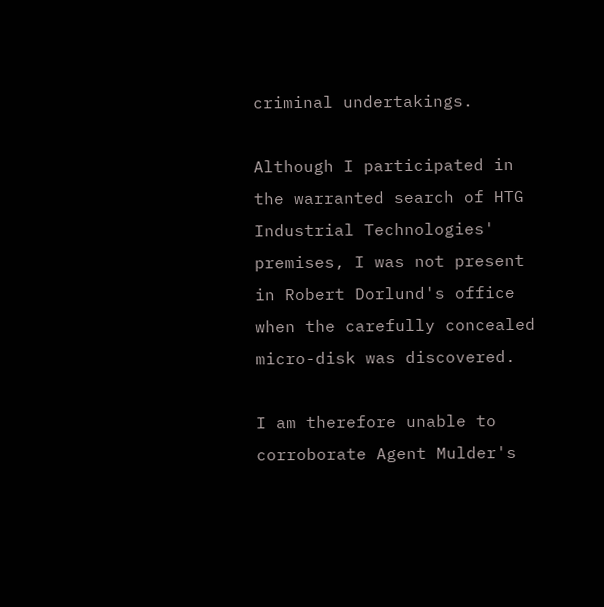criminal undertakings.

Although I participated in the warranted search of HTG Industrial Technologies' premises, I was not present in Robert Dorlund's office when the carefully concealed micro-disk was discovered.

I am therefore unable to corroborate Agent Mulder's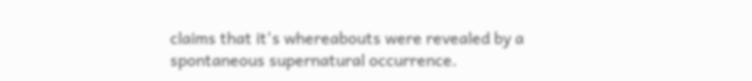claims that it's whereabouts were revealed by a spontaneous supernatural occurrence.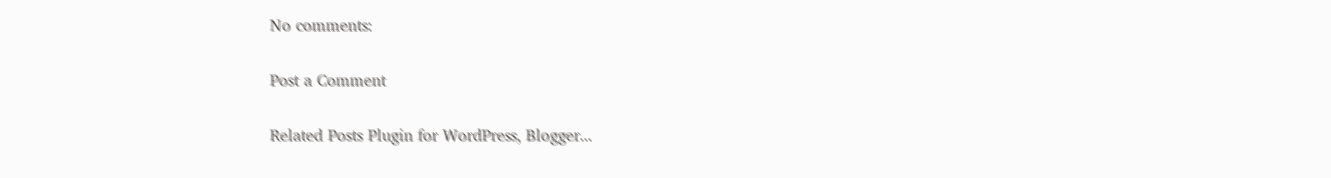No comments:

Post a Comment

Related Posts Plugin for WordPress, Blogger...